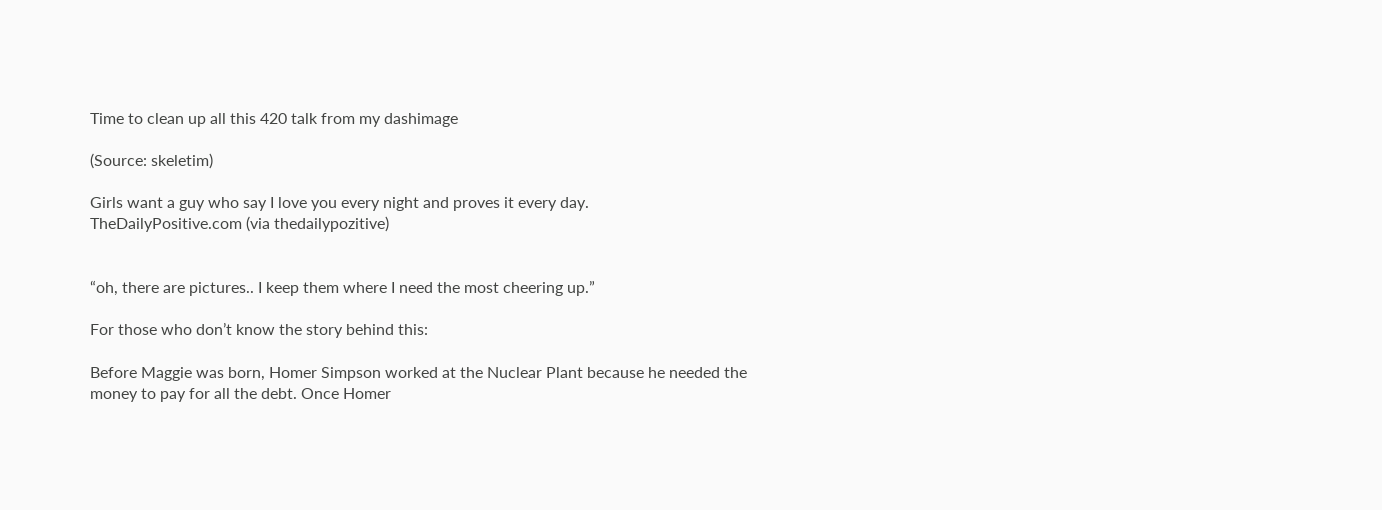Time to clean up all this 420 talk from my dashimage

(Source: skeletim)

Girls want a guy who say I love you every night and proves it every day.
TheDailyPositive.com (via thedailypozitive)


“oh, there are pictures.. I keep them where I need the most cheering up.”

For those who don’t know the story behind this:

Before Maggie was born, Homer Simpson worked at the Nuclear Plant because he needed the money to pay for all the debt. Once Homer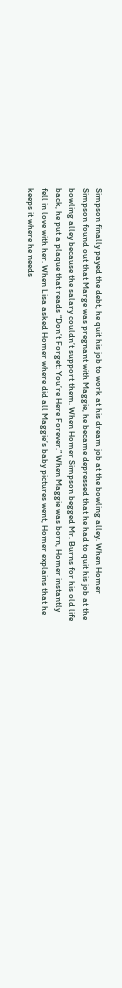Simpson finally payed the debt, he quit his job to work at his dream job at the bowling alley. When Homer Simpson found out that Marge was pregnant with Maggie, he became depressed that he had to quit his job at the bowling alley because the salary couldn’t support them. When Homer Simpson begged Mr. Burns for his old life back, he put a plaque that reads “Don’t Forget: You’re Here Forever.” When Maggie was born, Homer instantly fell in love with her. When Lisa asked Homer where did all Maggie’s baby pictures went, Homer explains that he keeps it where he needs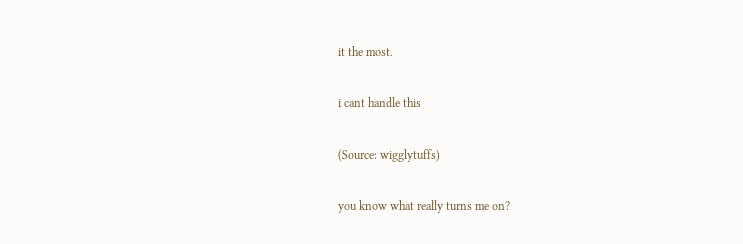it the most.

i cant handle this

(Source: wigglytuffs)

you know what really turns me on?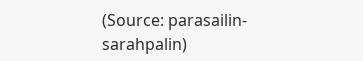(Source: parasailin-sarahpalin)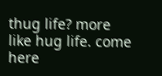thug life? more like hug life. come here